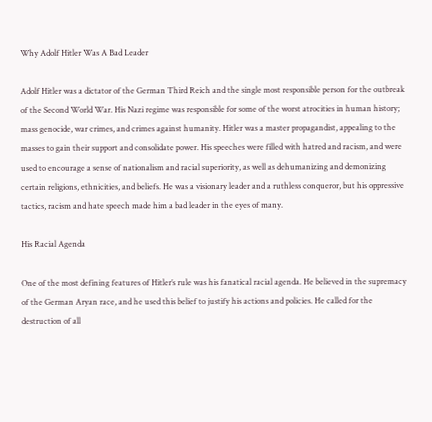Why Adolf Hitler Was A Bad Leader

Adolf Hitler was a dictator of the German Third Reich and the single most responsible person for the outbreak of the Second World War. His Nazi regime was responsible for some of the worst atrocities in human history; mass genocide, war crimes, and crimes against humanity. Hitler was a master propagandist, appealing to the masses to gain their support and consolidate power. His speeches were filled with hatred and racism, and were used to encourage a sense of nationalism and racial superiority, as well as dehumanizing and demonizing certain religions, ethnicities, and beliefs. He was a visionary leader and a ruthless conqueror, but his oppressive tactics, racism and hate speech made him a bad leader in the eyes of many.

His Racial Agenda

One of the most defining features of Hitler’s rule was his fanatical racial agenda. He believed in the supremacy of the German Aryan race, and he used this belief to justify his actions and policies. He called for the destruction of all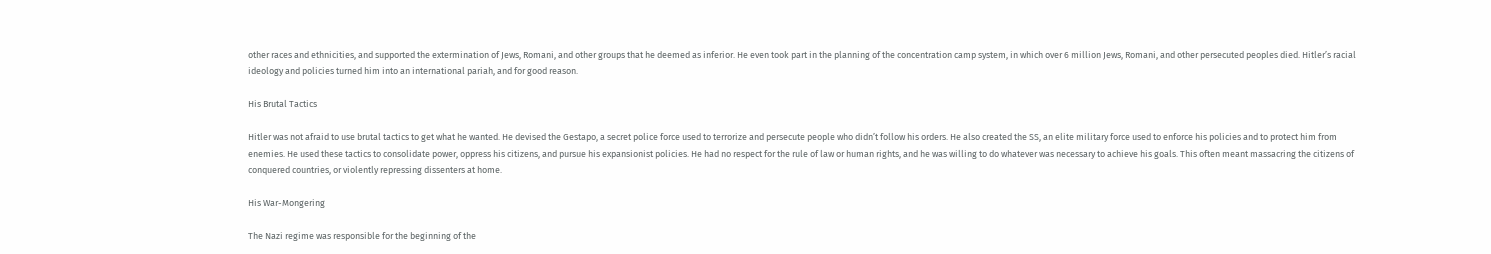other races and ethnicities, and supported the extermination of Jews, Romani, and other groups that he deemed as inferior. He even took part in the planning of the concentration camp system, in which over 6 million Jews, Romani, and other persecuted peoples died. Hitler’s racial ideology and policies turned him into an international pariah, and for good reason.

His Brutal Tactics

Hitler was not afraid to use brutal tactics to get what he wanted. He devised the Gestapo, a secret police force used to terrorize and persecute people who didn’t follow his orders. He also created the SS, an elite military force used to enforce his policies and to protect him from enemies. He used these tactics to consolidate power, oppress his citizens, and pursue his expansionist policies. He had no respect for the rule of law or human rights, and he was willing to do whatever was necessary to achieve his goals. This often meant massacring the citizens of conquered countries, or violently repressing dissenters at home.

His War-Mongering

The Nazi regime was responsible for the beginning of the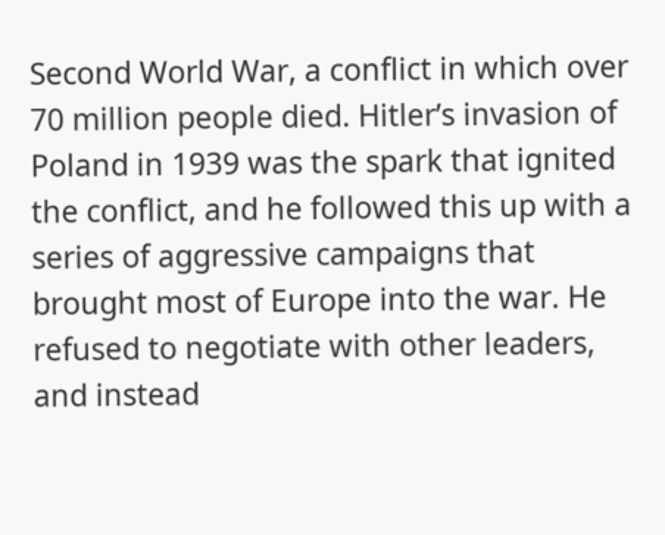Second World War, a conflict in which over 70 million people died. Hitler’s invasion of Poland in 1939 was the spark that ignited the conflict, and he followed this up with a series of aggressive campaigns that brought most of Europe into the war. He refused to negotiate with other leaders, and instead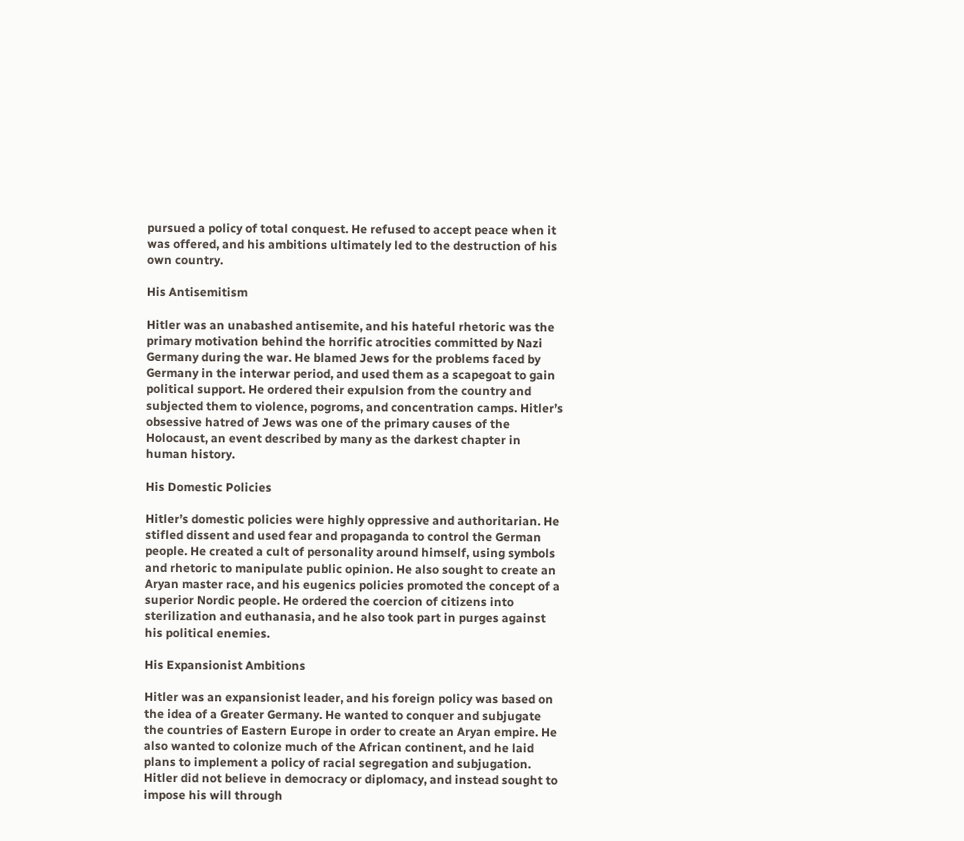pursued a policy of total conquest. He refused to accept peace when it was offered, and his ambitions ultimately led to the destruction of his own country.

His Antisemitism

Hitler was an unabashed antisemite, and his hateful rhetoric was the primary motivation behind the horrific atrocities committed by Nazi Germany during the war. He blamed Jews for the problems faced by Germany in the interwar period, and used them as a scapegoat to gain political support. He ordered their expulsion from the country and subjected them to violence, pogroms, and concentration camps. Hitler’s obsessive hatred of Jews was one of the primary causes of the Holocaust, an event described by many as the darkest chapter in human history.

His Domestic Policies

Hitler’s domestic policies were highly oppressive and authoritarian. He stifled dissent and used fear and propaganda to control the German people. He created a cult of personality around himself, using symbols and rhetoric to manipulate public opinion. He also sought to create an Aryan master race, and his eugenics policies promoted the concept of a superior Nordic people. He ordered the coercion of citizens into sterilization and euthanasia, and he also took part in purges against his political enemies.

His Expansionist Ambitions

Hitler was an expansionist leader, and his foreign policy was based on the idea of a Greater Germany. He wanted to conquer and subjugate the countries of Eastern Europe in order to create an Aryan empire. He also wanted to colonize much of the African continent, and he laid plans to implement a policy of racial segregation and subjugation. Hitler did not believe in democracy or diplomacy, and instead sought to impose his will through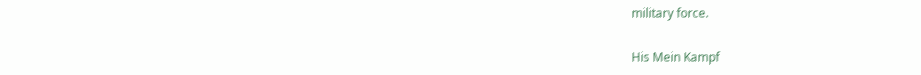military force.

His Mein Kampf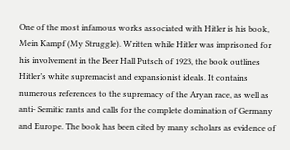One of the most infamous works associated with Hitler is his book, Mein Kampf (My Struggle). Written while Hitler was imprisoned for his involvement in the Beer Hall Putsch of 1923, the book outlines Hitler’s white supremacist and expansionist ideals. It contains numerous references to the supremacy of the Aryan race, as well as anti- Semitic rants and calls for the complete domination of Germany and Europe. The book has been cited by many scholars as evidence of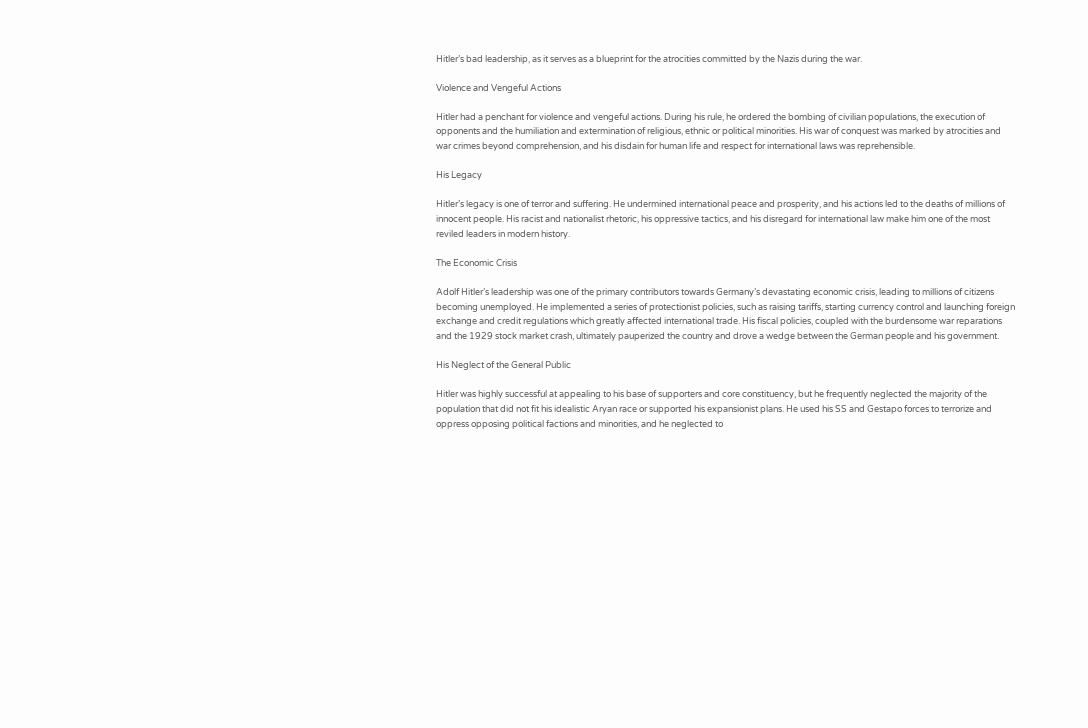Hitler’s bad leadership, as it serves as a blueprint for the atrocities committed by the Nazis during the war.

Violence and Vengeful Actions

Hitler had a penchant for violence and vengeful actions. During his rule, he ordered the bombing of civilian populations, the execution of opponents and the humiliation and extermination of religious, ethnic or political minorities. His war of conquest was marked by atrocities and war crimes beyond comprehension, and his disdain for human life and respect for international laws was reprehensible.

His Legacy

Hitler’s legacy is one of terror and suffering. He undermined international peace and prosperity, and his actions led to the deaths of millions of innocent people. His racist and nationalist rhetoric, his oppressive tactics, and his disregard for international law make him one of the most reviled leaders in modern history.

The Economic Crisis

Adolf Hitler’s leadership was one of the primary contributors towards Germany’s devastating economic crisis, leading to millions of citizens becoming unemployed. He implemented a series of protectionist policies, such as raising tariffs, starting currency control and launching foreign exchange and credit regulations which greatly affected international trade. His fiscal policies, coupled with the burdensome war reparations and the 1929 stock market crash, ultimately pauperized the country and drove a wedge between the German people and his government.

His Neglect of the General Public

Hitler was highly successful at appealing to his base of supporters and core constituency, but he frequently neglected the majority of the population that did not fit his idealistic Aryan race or supported his expansionist plans. He used his SS and Gestapo forces to terrorize and oppress opposing political factions and minorities, and he neglected to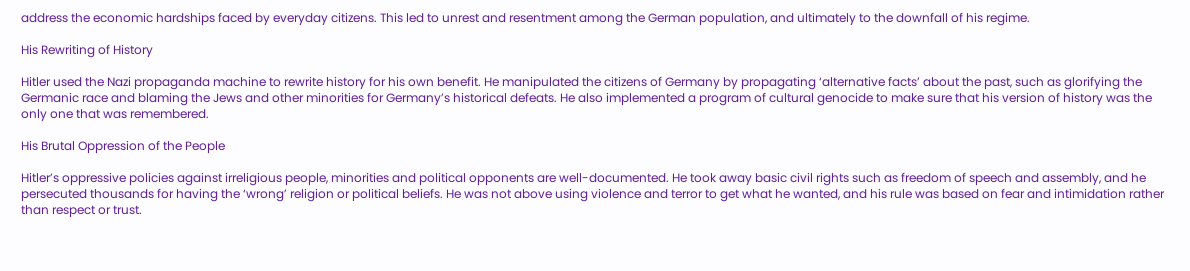address the economic hardships faced by everyday citizens. This led to unrest and resentment among the German population, and ultimately to the downfall of his regime.

His Rewriting of History

Hitler used the Nazi propaganda machine to rewrite history for his own benefit. He manipulated the citizens of Germany by propagating ‘alternative facts’ about the past, such as glorifying the Germanic race and blaming the Jews and other minorities for Germany’s historical defeats. He also implemented a program of cultural genocide to make sure that his version of history was the only one that was remembered.

His Brutal Oppression of the People

Hitler’s oppressive policies against irreligious people, minorities and political opponents are well-documented. He took away basic civil rights such as freedom of speech and assembly, and he persecuted thousands for having the ‘wrong’ religion or political beliefs. He was not above using violence and terror to get what he wanted, and his rule was based on fear and intimidation rather than respect or trust.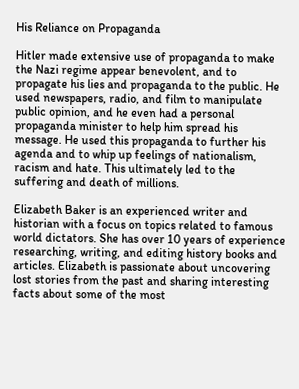His Reliance on Propaganda

Hitler made extensive use of propaganda to make the Nazi regime appear benevolent, and to propagate his lies and propaganda to the public. He used newspapers, radio, and film to manipulate public opinion, and he even had a personal propaganda minister to help him spread his message. He used this propaganda to further his agenda and to whip up feelings of nationalism, racism and hate. This ultimately led to the suffering and death of millions.

Elizabeth Baker is an experienced writer and historian with a focus on topics related to famous world dictators. She has over 10 years of experience researching, writing, and editing history books and articles. Elizabeth is passionate about uncovering lost stories from the past and sharing interesting facts about some of the most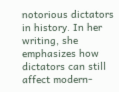notorious dictators in history. In her writing, she emphasizes how dictators can still affect modern-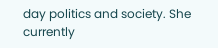day politics and society. She currently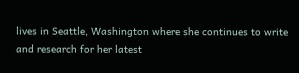lives in Seattle, Washington where she continues to write and research for her latest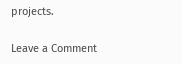projects.

Leave a Comment